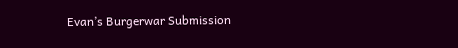Evan’s Burgerwar Submission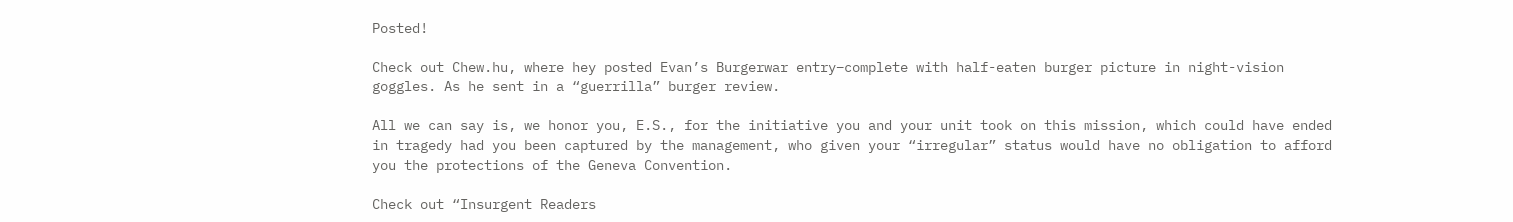Posted!

Check out Chew.hu, where hey posted Evan’s Burgerwar entry–complete with half-eaten burger picture in night-vision goggles. As he sent in a “guerrilla” burger review.

All we can say is, we honor you, E.S., for the initiative you and your unit took on this mission, which could have ended in tragedy had you been captured by the management, who given your “irregular” status would have no obligation to afford you the protections of the Geneva Convention.

Check out “Insurgent Readers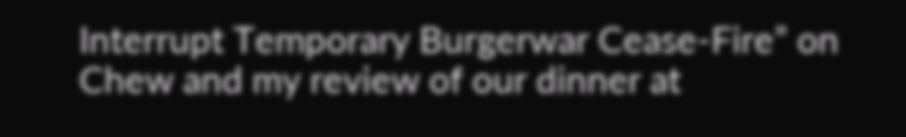Interrupt Temporary Burgerwar Cease-Fire” on Chew and my review of our dinner at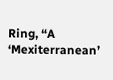Ring, “A ‘Mexiterranean’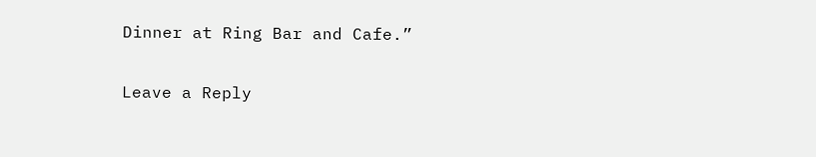Dinner at Ring Bar and Cafe.”

Leave a Reply